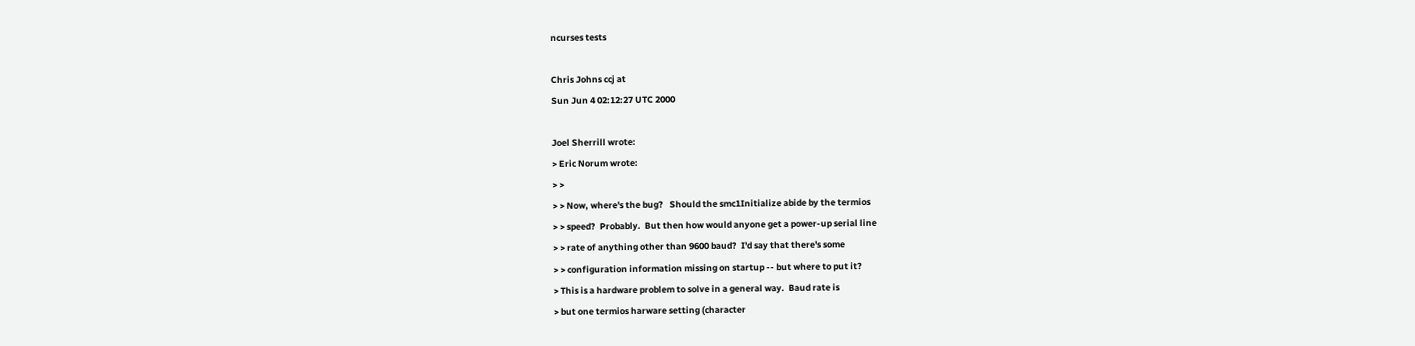ncurses tests

Chris Johns ccj at
Sun Jun 4 02:12:27 UTC 2000

Joel Sherrill wrote:
> Eric Norum wrote:
> >
> > Now, where's the bug?   Should the smc1Initialize abide by the termios
> > speed?  Probably.  But then how would anyone get a power-up serial line
> > rate of anything other than 9600 baud?  I'd say that there's some
> > configuration information missing on startup -- but where to put it?
> This is a hardware problem to solve in a general way.  Baud rate is
> but one termios harware setting (character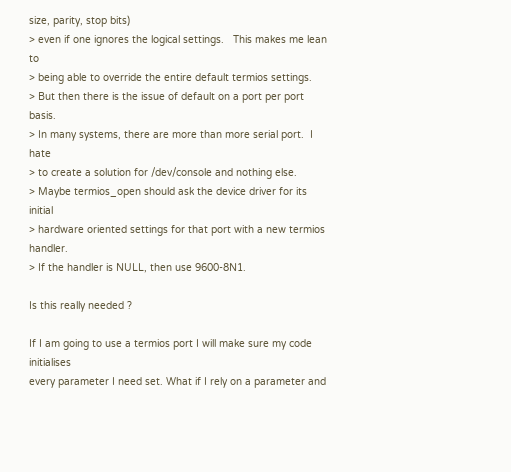size, parity, stop bits)
> even if one ignores the logical settings.   This makes me lean to
> being able to override the entire default termios settings.
> But then there is the issue of default on a port per port basis.
> In many systems, there are more than more serial port.  I hate
> to create a solution for /dev/console and nothing else.
> Maybe termios_open should ask the device driver for its initial
> hardware oriented settings for that port with a new termios handler.
> If the handler is NULL, then use 9600-8N1.

Is this really needed ?

If I am going to use a termios port I will make sure my code initialises
every parameter I need set. What if I rely on a parameter and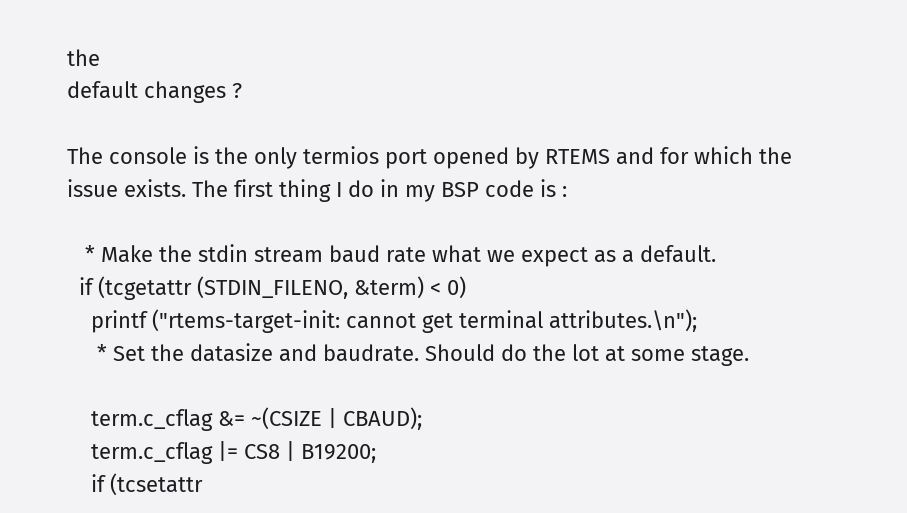the
default changes ?

The console is the only termios port opened by RTEMS and for which the
issue exists. The first thing I do in my BSP code is :

   * Make the stdin stream baud rate what we expect as a default.
  if (tcgetattr (STDIN_FILENO, &term) < 0)
    printf ("rtems-target-init: cannot get terminal attributes.\n");
     * Set the datasize and baudrate. Should do the lot at some stage.

    term.c_cflag &= ~(CSIZE | CBAUD);
    term.c_cflag |= CS8 | B19200;
    if (tcsetattr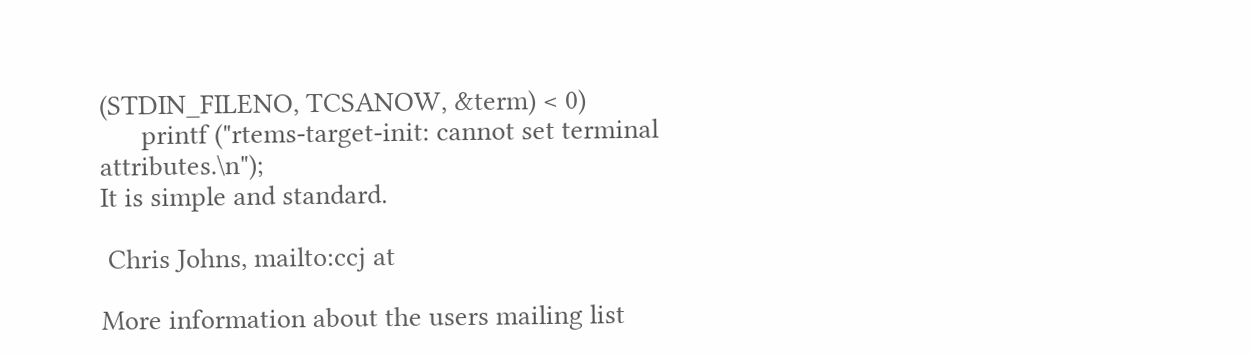(STDIN_FILENO, TCSANOW, &term) < 0)
      printf ("rtems-target-init: cannot set terminal attributes.\n");
It is simple and standard.

 Chris Johns, mailto:ccj at

More information about the users mailing list